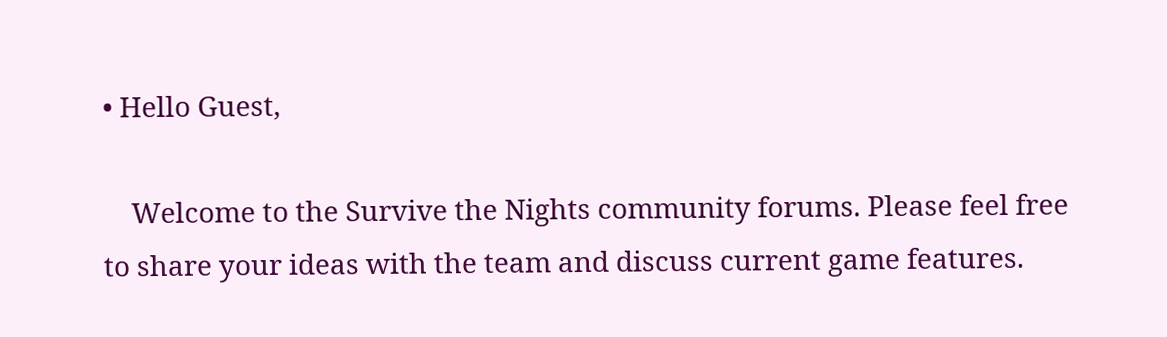• Hello Guest,

    Welcome to the Survive the Nights community forums. Please feel free to share your ideas with the team and discuss current game features.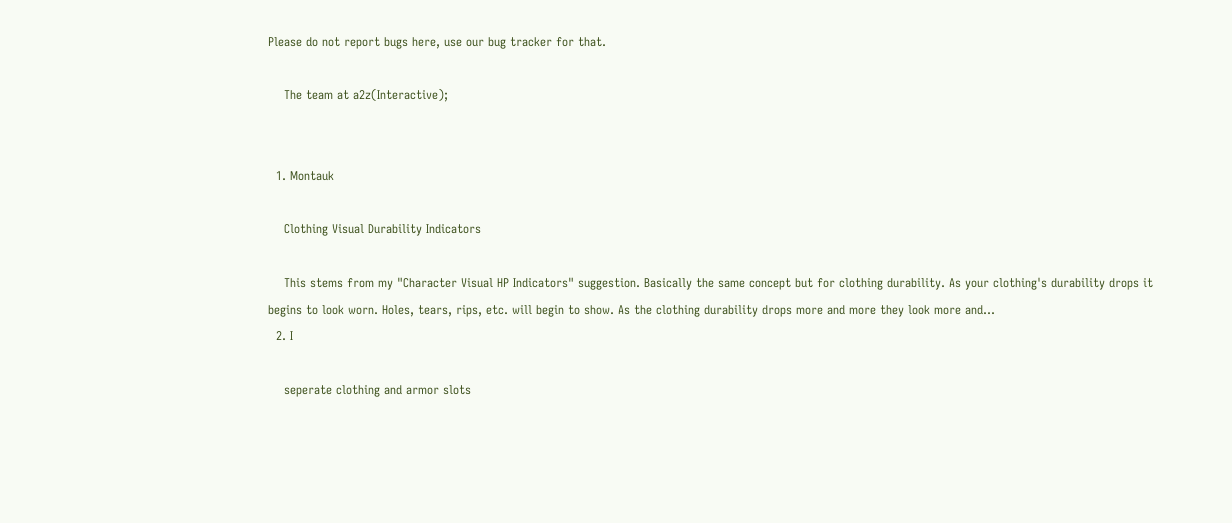Please do not report bugs here, use our bug tracker for that.

    The team at a2z(Interactive);


  1. Montauk

    Clothing Visual Durability Indicators

    This stems from my "Character Visual HP Indicators" suggestion. Basically the same concept but for clothing durability. As your clothing's durability drops it begins to look worn. Holes, tears, rips, etc. will begin to show. As the clothing durability drops more and more they look more and...
  2. I

    seperate clothing and armor slots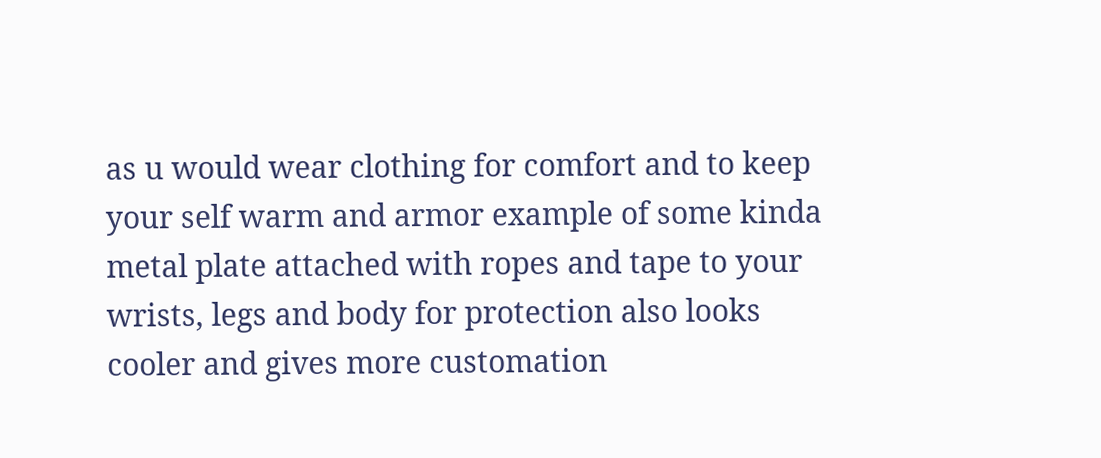as u would wear clothing for comfort and to keep your self warm and armor example of some kinda metal plate attached with ropes and tape to your wrists, legs and body for protection also looks cooler and gives more customation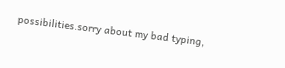possibilities.sorry about my bad typing,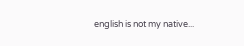english is not my native...